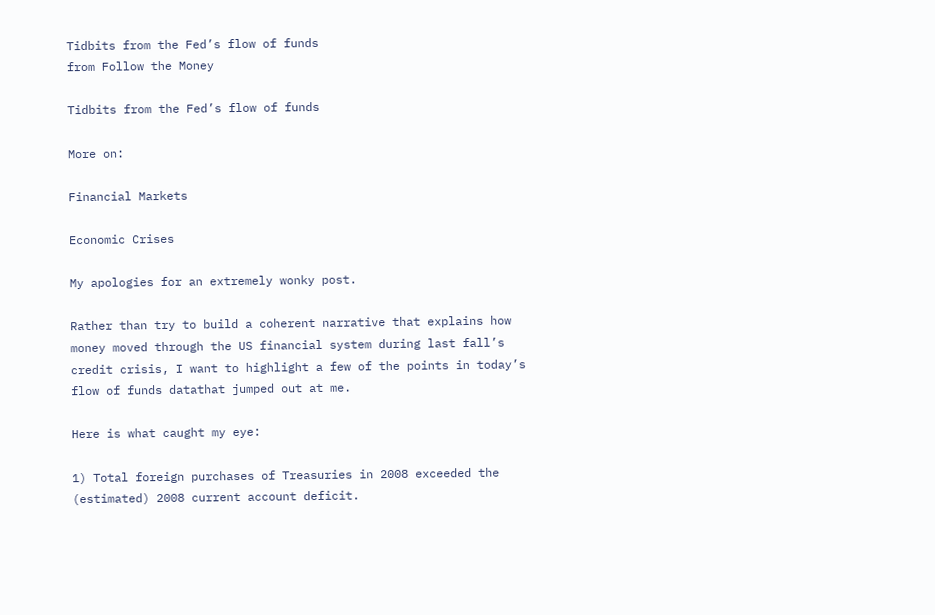Tidbits from the Fed’s flow of funds
from Follow the Money

Tidbits from the Fed’s flow of funds

More on:

Financial Markets

Economic Crises

My apologies for an extremely wonky post.

Rather than try to build a coherent narrative that explains how money moved through the US financial system during last fall’s credit crisis, I want to highlight a few of the points in today’s flow of funds datathat jumped out at me.

Here is what caught my eye:

1) Total foreign purchases of Treasuries in 2008 exceeded the (estimated) 2008 current account deficit.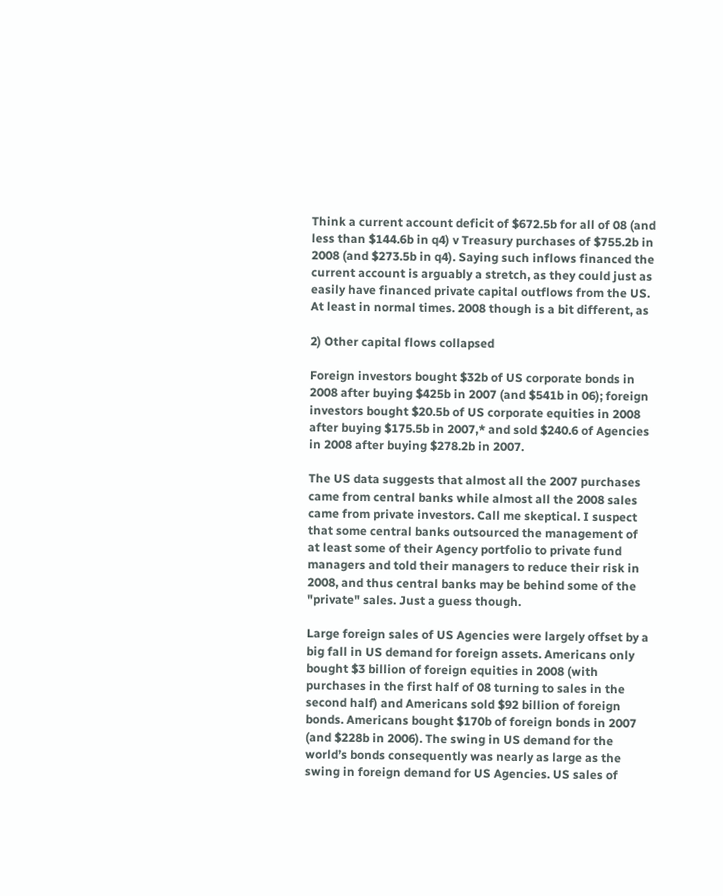Think a current account deficit of $672.5b for all of 08 (and less than $144.6b in q4) v Treasury purchases of $755.2b in 2008 (and $273.5b in q4). Saying such inflows financed the current account is arguably a stretch, as they could just as easily have financed private capital outflows from the US. At least in normal times. 2008 though is a bit different, as

2) Other capital flows collapsed

Foreign investors bought $32b of US corporate bonds in 2008 after buying $425b in 2007 (and $541b in 06); foreign investors bought $20.5b of US corporate equities in 2008 after buying $175.5b in 2007,* and sold $240.6 of Agencies in 2008 after buying $278.2b in 2007.

The US data suggests that almost all the 2007 purchases came from central banks while almost all the 2008 sales came from private investors. Call me skeptical. I suspect that some central banks outsourced the management of at least some of their Agency portfolio to private fund managers and told their managers to reduce their risk in 2008, and thus central banks may be behind some of the "private" sales. Just a guess though.

Large foreign sales of US Agencies were largely offset by a big fall in US demand for foreign assets. Americans only bought $3 billion of foreign equities in 2008 (with purchases in the first half of 08 turning to sales in the second half) and Americans sold $92 billion of foreign bonds. Americans bought $170b of foreign bonds in 2007 (and $228b in 2006). The swing in US demand for the world’s bonds consequently was nearly as large as the swing in foreign demand for US Agencies. US sales of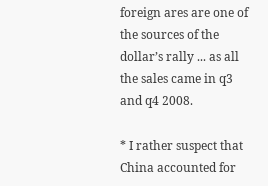foreign ares are one of the sources of the dollar’s rally ... as all the sales came in q3 and q4 2008.

* I rather suspect that China accounted for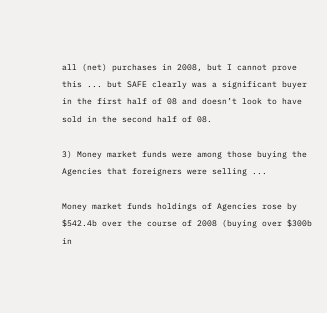all (net) purchases in 2008, but I cannot prove this ... but SAFE clearly was a significant buyer in the first half of 08 and doesn’t look to have sold in the second half of 08.

3) Money market funds were among those buying the Agencies that foreigners were selling ...

Money market funds holdings of Agencies rose by $542.4b over the course of 2008 (buying over $300b in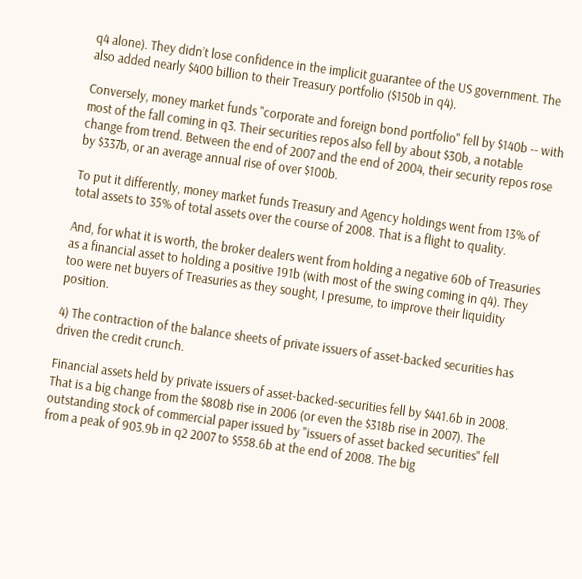q4 alone). They didn’t lose confidence in the implicit guarantee of the US government. The also added nearly $400 billion to their Treasury portfolio ($150b in q4).

Conversely, money market funds "corporate and foreign bond portfolio" fell by $140b -- with most of the fall coming in q3. Their securities repos also fell by about $30b, a notable change from trend. Between the end of 2007 and the end of 2004, their security repos rose by $337b, or an average annual rise of over $100b.

To put it differently, money market funds Treasury and Agency holdings went from 13% of total assets to 35% of total assets over the course of 2008. That is a flight to quality.

And, for what it is worth, the broker dealers went from holding a negative 60b of Treasuries as a financial asset to holding a positive 191b (with most of the swing coming in q4). They too were net buyers of Treasuries as they sought, I presume, to improve their liquidity position.

4) The contraction of the balance sheets of private issuers of asset-backed securities has driven the credit crunch.

Financial assets held by private issuers of asset-backed-securities fell by $441.6b in 2008. That is a big change from the $808b rise in 2006 (or even the $318b rise in 2007). The outstanding stock of commercial paper issued by "issuers of asset backed securities" fell from a peak of 903.9b in q2 2007 to $558.6b at the end of 2008. The big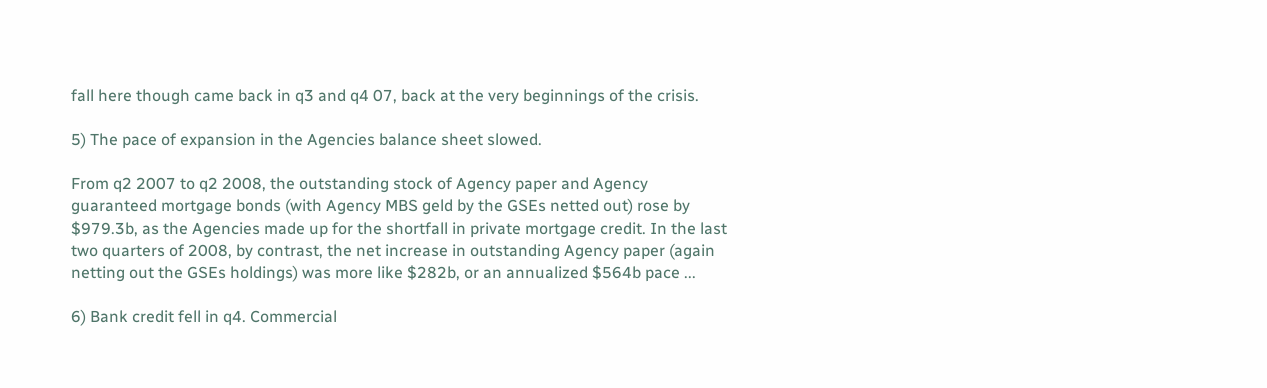fall here though came back in q3 and q4 07, back at the very beginnings of the crisis.

5) The pace of expansion in the Agencies balance sheet slowed.

From q2 2007 to q2 2008, the outstanding stock of Agency paper and Agency guaranteed mortgage bonds (with Agency MBS geld by the GSEs netted out) rose by $979.3b, as the Agencies made up for the shortfall in private mortgage credit. In the last two quarters of 2008, by contrast, the net increase in outstanding Agency paper (again netting out the GSEs holdings) was more like $282b, or an annualized $564b pace ...

6) Bank credit fell in q4. Commercial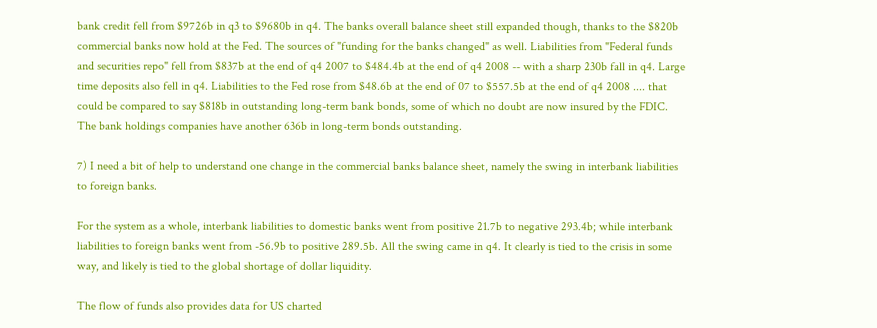bank credit fell from $9726b in q3 to $9680b in q4. The banks overall balance sheet still expanded though, thanks to the $820b commercial banks now hold at the Fed. The sources of "funding for the banks changed" as well. Liabilities from "Federal funds and securities repo" fell from $837b at the end of q4 2007 to $484.4b at the end of q4 2008 -- with a sharp 230b fall in q4. Large time deposits also fell in q4. Liabilities to the Fed rose from $48.6b at the end of 07 to $557.5b at the end of q4 2008 .... that could be compared to say $818b in outstanding long-term bank bonds, some of which no doubt are now insured by the FDIC. The bank holdings companies have another 636b in long-term bonds outstanding.

7) I need a bit of help to understand one change in the commercial banks balance sheet, namely the swing in interbank liabilities to foreign banks.

For the system as a whole, interbank liabilities to domestic banks went from positive 21.7b to negative 293.4b; while interbank liabilities to foreign banks went from -56.9b to positive 289.5b. All the swing came in q4. It clearly is tied to the crisis in some way, and likely is tied to the global shortage of dollar liquidity.

The flow of funds also provides data for US charted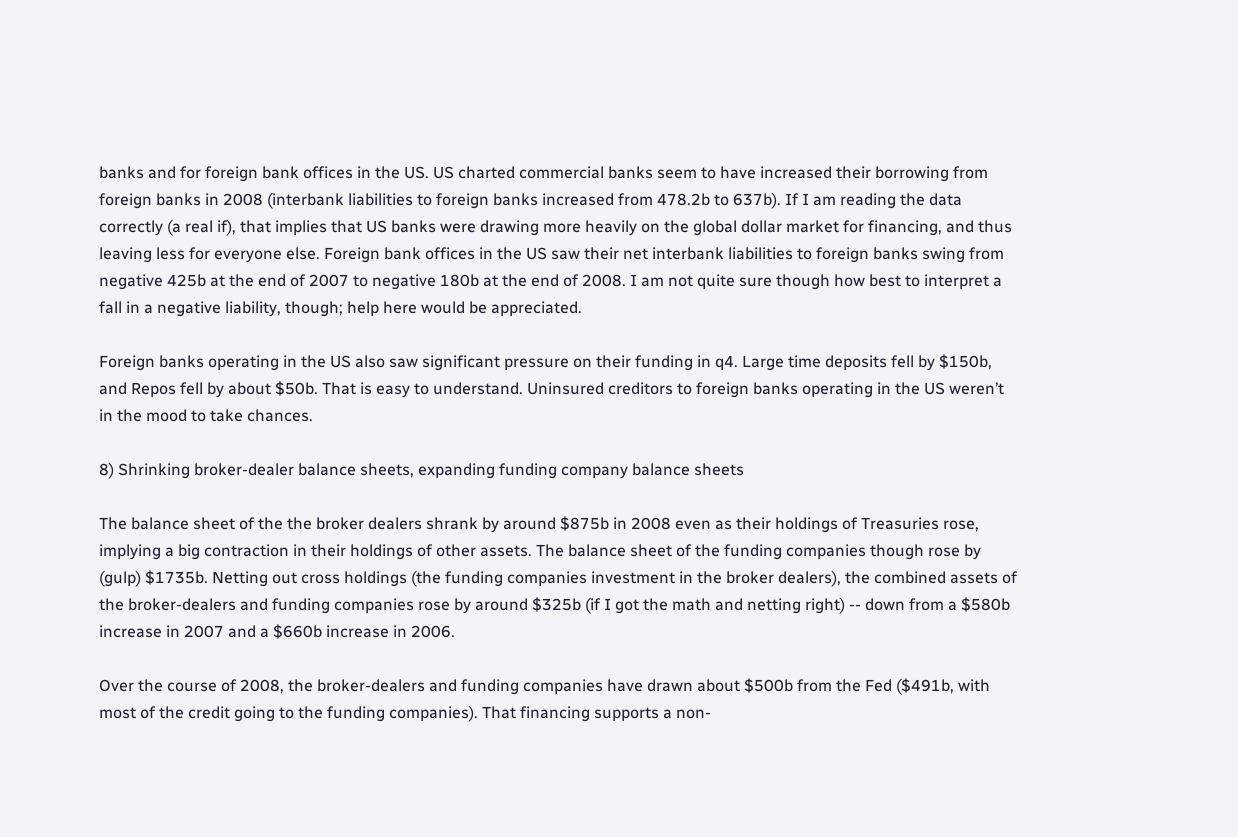banks and for foreign bank offices in the US. US charted commercial banks seem to have increased their borrowing from foreign banks in 2008 (interbank liabilities to foreign banks increased from 478.2b to 637b). If I am reading the data correctly (a real if), that implies that US banks were drawing more heavily on the global dollar market for financing, and thus leaving less for everyone else. Foreign bank offices in the US saw their net interbank liabilities to foreign banks swing from negative 425b at the end of 2007 to negative 180b at the end of 2008. I am not quite sure though how best to interpret a fall in a negative liability, though; help here would be appreciated.

Foreign banks operating in the US also saw significant pressure on their funding in q4. Large time deposits fell by $150b, and Repos fell by about $50b. That is easy to understand. Uninsured creditors to foreign banks operating in the US weren’t in the mood to take chances.

8) Shrinking broker-dealer balance sheets, expanding funding company balance sheets

The balance sheet of the the broker dealers shrank by around $875b in 2008 even as their holdings of Treasuries rose, implying a big contraction in their holdings of other assets. The balance sheet of the funding companies though rose by (gulp) $1735b. Netting out cross holdings (the funding companies investment in the broker dealers), the combined assets of the broker-dealers and funding companies rose by around $325b (if I got the math and netting right) -- down from a $580b increase in 2007 and a $660b increase in 2006.

Over the course of 2008, the broker-dealers and funding companies have drawn about $500b from the Fed ($491b, with most of the credit going to the funding companies). That financing supports a non-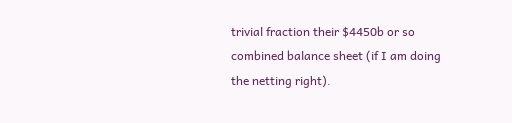trivial fraction their $4450b or so combined balance sheet (if I am doing the netting right).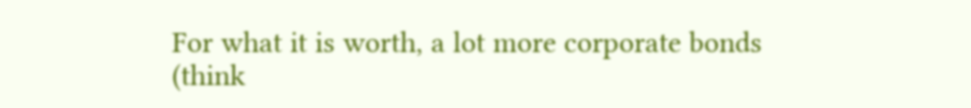For what it is worth, a lot more corporate bonds (think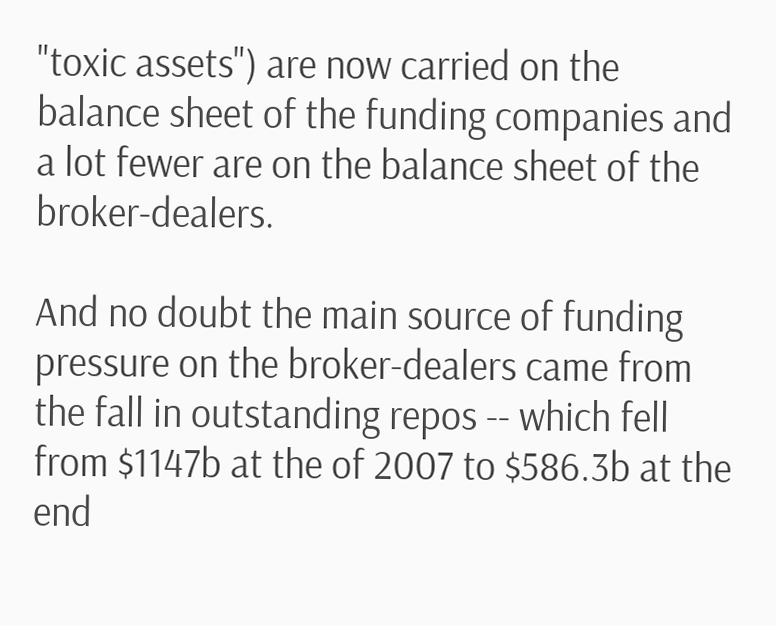"toxic assets") are now carried on the balance sheet of the funding companies and a lot fewer are on the balance sheet of the broker-dealers.

And no doubt the main source of funding pressure on the broker-dealers came from the fall in outstanding repos -- which fell from $1147b at the of 2007 to $586.3b at the end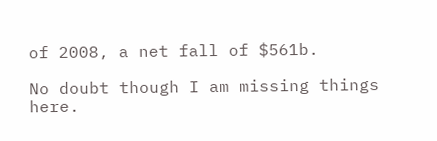of 2008, a net fall of $561b.

No doubt though I am missing things here.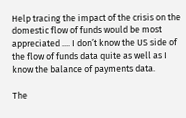Help tracing the impact of the crisis on the domestic flow of funds would be most appreciated .... I don’t know the US side of the flow of funds data quite as well as I know the balance of payments data.

The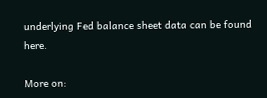underlying Fed balance sheet data can be found here.

More on: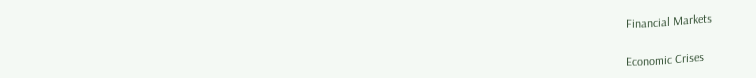Financial Markets

Economic Crises